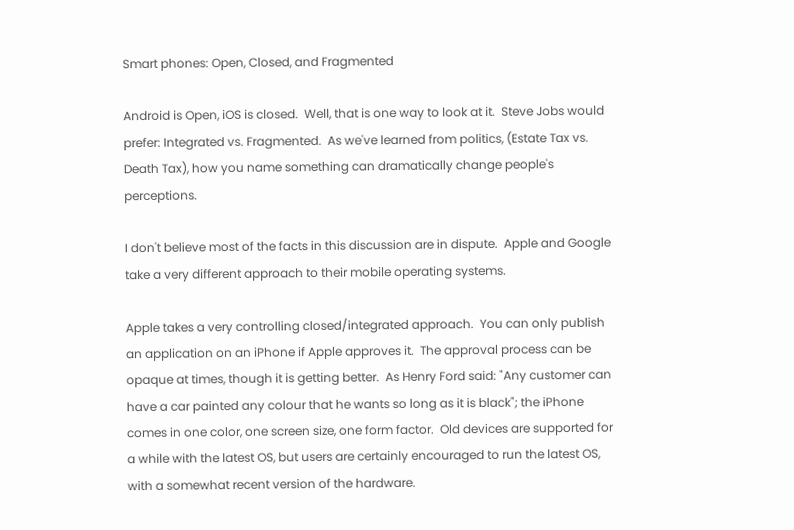Smart phones: Open, Closed, and Fragmented

Android is Open, iOS is closed.  Well, that is one way to look at it.  Steve Jobs would prefer: Integrated vs. Fragmented.  As we've learned from politics, (Estate Tax vs. Death Tax), how you name something can dramatically change people's perceptions.

I don't believe most of the facts in this discussion are in dispute.  Apple and Google take a very different approach to their mobile operating systems.

Apple takes a very controlling closed/integrated approach.  You can only publish an application on an iPhone if Apple approves it.  The approval process can be opaque at times, though it is getting better.  As Henry Ford said: "Any customer can have a car painted any colour that he wants so long as it is black"; the iPhone comes in one color, one screen size, one form factor.  Old devices are supported for a while with the latest OS, but users are certainly encouraged to run the latest OS, with a somewhat recent version of the hardware.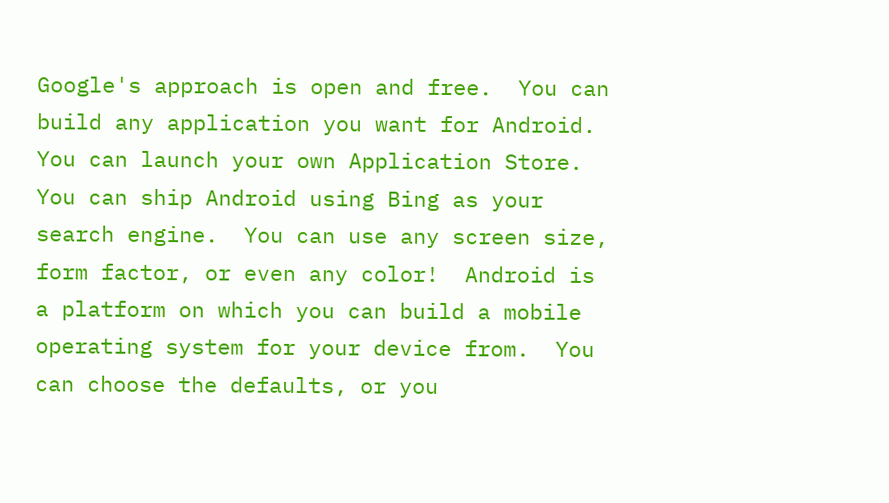Google's approach is open and free.  You can build any application you want for Android.  You can launch your own Application Store.  You can ship Android using Bing as your search engine.  You can use any screen size, form factor, or even any color!  Android is a platform on which you can build a mobile operating system for your device from.  You can choose the defaults, or you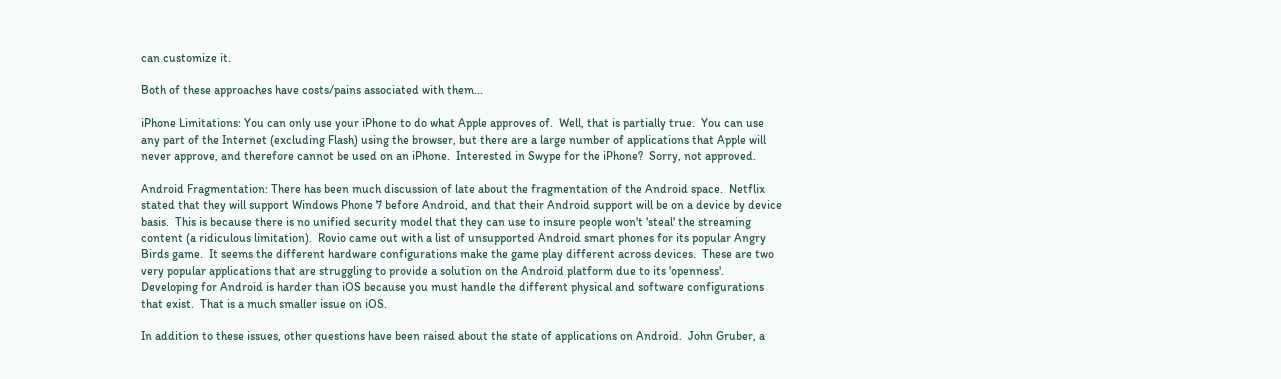can customize it.

Both of these approaches have costs/pains associated with them...

iPhone Limitations: You can only use your iPhone to do what Apple approves of.  Well, that is partially true.  You can use any part of the Internet (excluding Flash) using the browser, but there are a large number of applications that Apple will never approve, and therefore cannot be used on an iPhone.  Interested in Swype for the iPhone?  Sorry, not approved.

Android Fragmentation: There has been much discussion of late about the fragmentation of the Android space.  Netflix stated that they will support Windows Phone 7 before Android, and that their Android support will be on a device by device basis.  This is because there is no unified security model that they can use to insure people won't 'steal' the streaming content (a ridiculous limitation).  Rovio came out with a list of unsupported Android smart phones for its popular Angry Birds game.  It seems the different hardware configurations make the game play different across devices.  These are two very popular applications that are struggling to provide a solution on the Android platform due to its 'openness'.  Developing for Android is harder than iOS because you must handle the different physical and software configurations that exist.  That is a much smaller issue on iOS.

In addition to these issues, other questions have been raised about the state of applications on Android.  John Gruber, a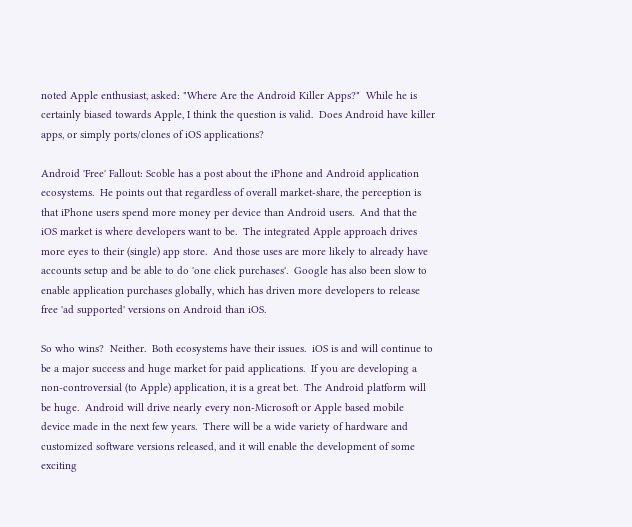noted Apple enthusiast, asked: "Where Are the Android Killer Apps?"  While he is certainly biased towards Apple, I think the question is valid.  Does Android have killer apps, or simply ports/clones of iOS applications?

Android 'Free' Fallout: Scoble has a post about the iPhone and Android application ecosystems.  He points out that regardless of overall market-share, the perception is that iPhone users spend more money per device than Android users.  And that the iOS market is where developers want to be.  The integrated Apple approach drives more eyes to their (single) app store.  And those uses are more likely to already have accounts setup and be able to do 'one click purchases'.  Google has also been slow to enable application purchases globally, which has driven more developers to release free 'ad supported' versions on Android than iOS.

So who wins?  Neither.  Both ecosystems have their issues.  iOS is and will continue to be a major success and huge market for paid applications.  If you are developing a non-controversial (to Apple) application, it is a great bet.  The Android platform will be huge.  Android will drive nearly every non-Microsoft or Apple based mobile device made in the next few years.  There will be a wide variety of hardware and customized software versions released, and it will enable the development of some exciting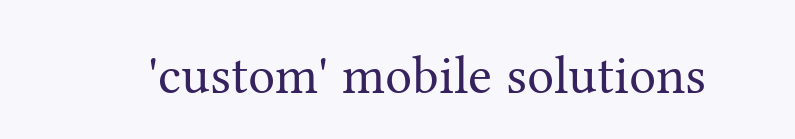'custom' mobile solutions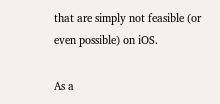that are simply not feasible (or even possible) on iOS.

As a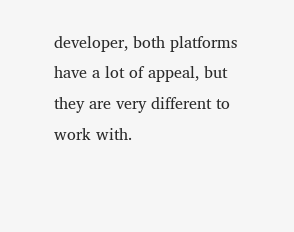developer, both platforms have a lot of appeal, but they are very different to work with.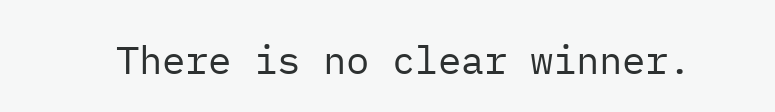There is no clear winner.